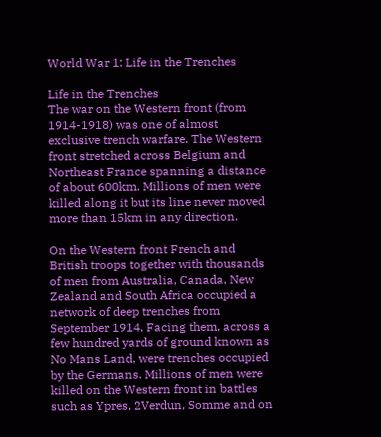World War 1: Life in the Trenches

Life in the Trenches
The war on the Western front (from 1914-1918) was one of almost exclusive trench warfare. The Western front stretched across Belgium and Northeast France spanning a distance of about 600km. Millions of men were killed along it but its line never moved more than 15km in any direction.

On the Western front French and British troops together with thousands of men from Australia, Canada, New Zealand and South Africa occupied a network of deep trenches from September 1914. Facing them, across a few hundred yards of ground known as No Mans Land, were trenches occupied by the Germans. Millions of men were killed on the Western front in battles such as Ypres, 2Verdun, Somme and on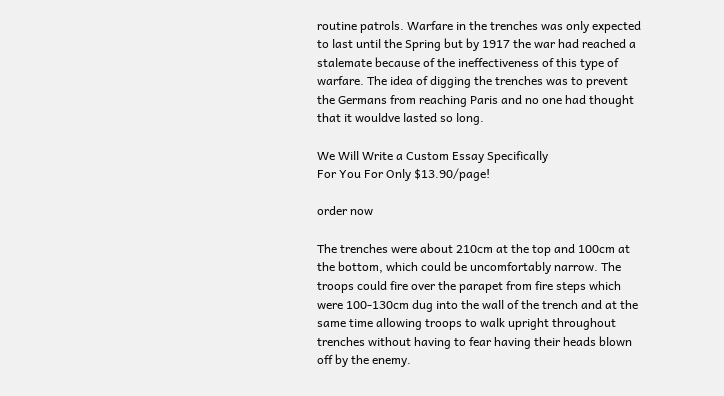routine patrols. Warfare in the trenches was only expected to last until the Spring but by 1917 the war had reached a stalemate because of the ineffectiveness of this type of warfare. The idea of digging the trenches was to prevent the Germans from reaching Paris and no one had thought that it wouldve lasted so long.

We Will Write a Custom Essay Specifically
For You For Only $13.90/page!

order now

The trenches were about 210cm at the top and 100cm at the bottom, which could be uncomfortably narrow. The troops could fire over the parapet from fire steps which were 100-130cm dug into the wall of the trench and at the same time allowing troops to walk upright throughout trenches without having to fear having their heads blown off by the enemy.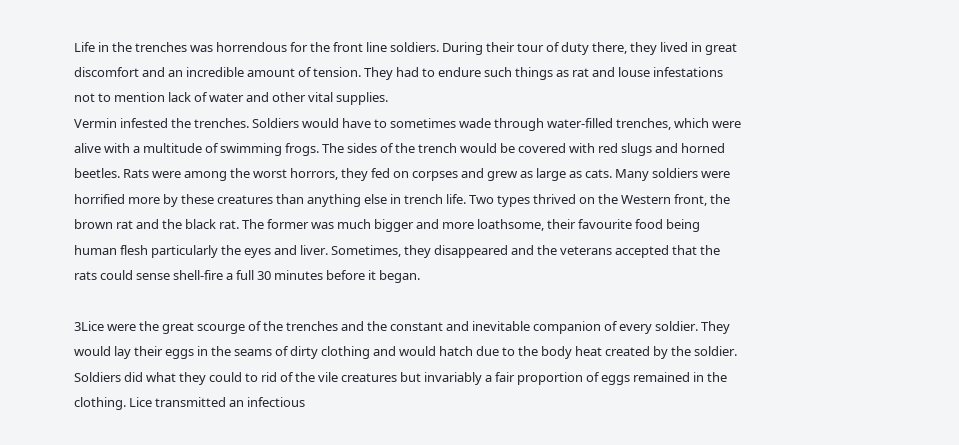Life in the trenches was horrendous for the front line soldiers. During their tour of duty there, they lived in great discomfort and an incredible amount of tension. They had to endure such things as rat and louse infestations not to mention lack of water and other vital supplies.
Vermin infested the trenches. Soldiers would have to sometimes wade through water-filled trenches, which were alive with a multitude of swimming frogs. The sides of the trench would be covered with red slugs and horned beetles. Rats were among the worst horrors, they fed on corpses and grew as large as cats. Many soldiers were horrified more by these creatures than anything else in trench life. Two types thrived on the Western front, the brown rat and the black rat. The former was much bigger and more loathsome, their favourite food being human flesh particularly the eyes and liver. Sometimes, they disappeared and the veterans accepted that the rats could sense shell-fire a full 30 minutes before it began.

3Lice were the great scourge of the trenches and the constant and inevitable companion of every soldier. They would lay their eggs in the seams of dirty clothing and would hatch due to the body heat created by the soldier. Soldiers did what they could to rid of the vile creatures but invariably a fair proportion of eggs remained in the clothing. Lice transmitted an infectious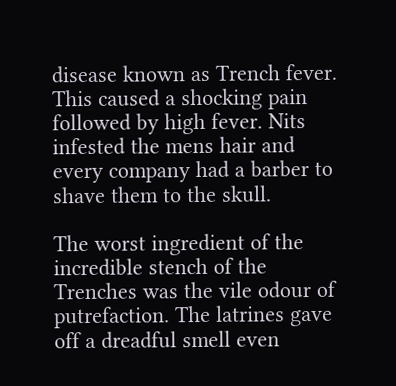disease known as Trench fever. This caused a shocking pain followed by high fever. Nits infested the mens hair and every company had a barber to shave them to the skull.

The worst ingredient of the incredible stench of the Trenches was the vile odour of putrefaction. The latrines gave off a dreadful smell even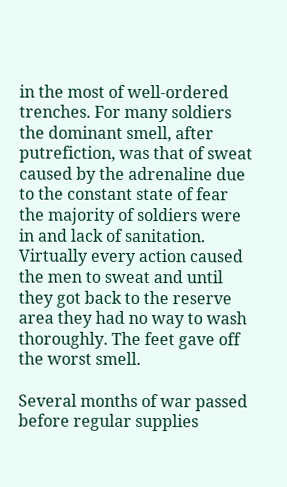in the most of well-ordered trenches. For many soldiers the dominant smell, after putrefiction, was that of sweat caused by the adrenaline due to the constant state of fear the majority of soldiers were in and lack of sanitation. Virtually every action caused the men to sweat and until they got back to the reserve area they had no way to wash thoroughly. The feet gave off the worst smell.

Several months of war passed before regular supplies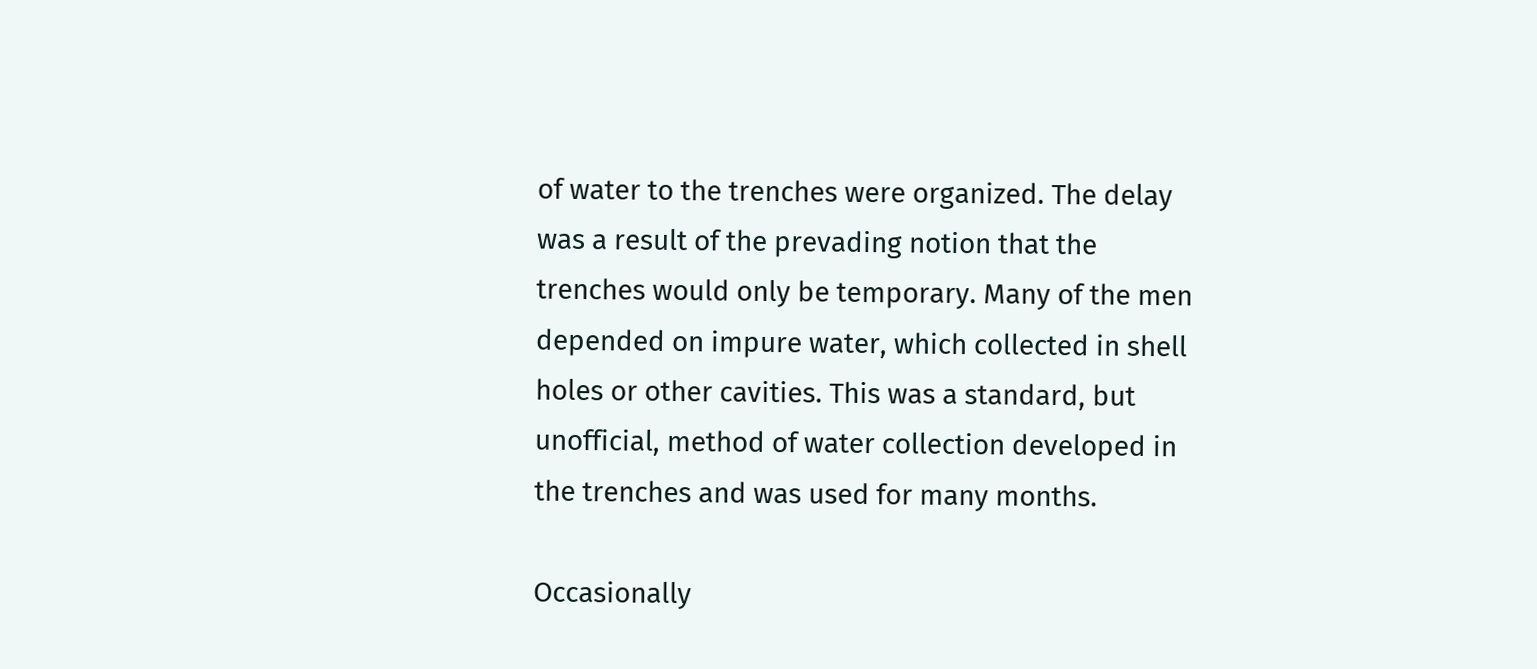of water to the trenches were organized. The delay was a result of the prevading notion that the trenches would only be temporary. Many of the men depended on impure water, which collected in shell holes or other cavities. This was a standard, but unofficial, method of water collection developed in the trenches and was used for many months.

Occasionally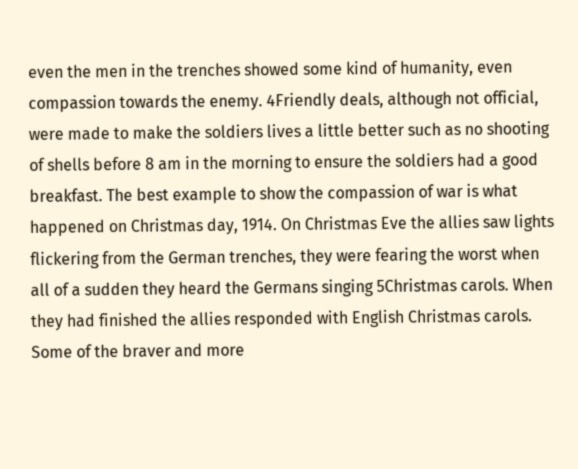even the men in the trenches showed some kind of humanity, even compassion towards the enemy. 4Friendly deals, although not official, were made to make the soldiers lives a little better such as no shooting of shells before 8 am in the morning to ensure the soldiers had a good breakfast. The best example to show the compassion of war is what happened on Christmas day, 1914. On Christmas Eve the allies saw lights flickering from the German trenches, they were fearing the worst when all of a sudden they heard the Germans singing 5Christmas carols. When they had finished the allies responded with English Christmas carols. Some of the braver and more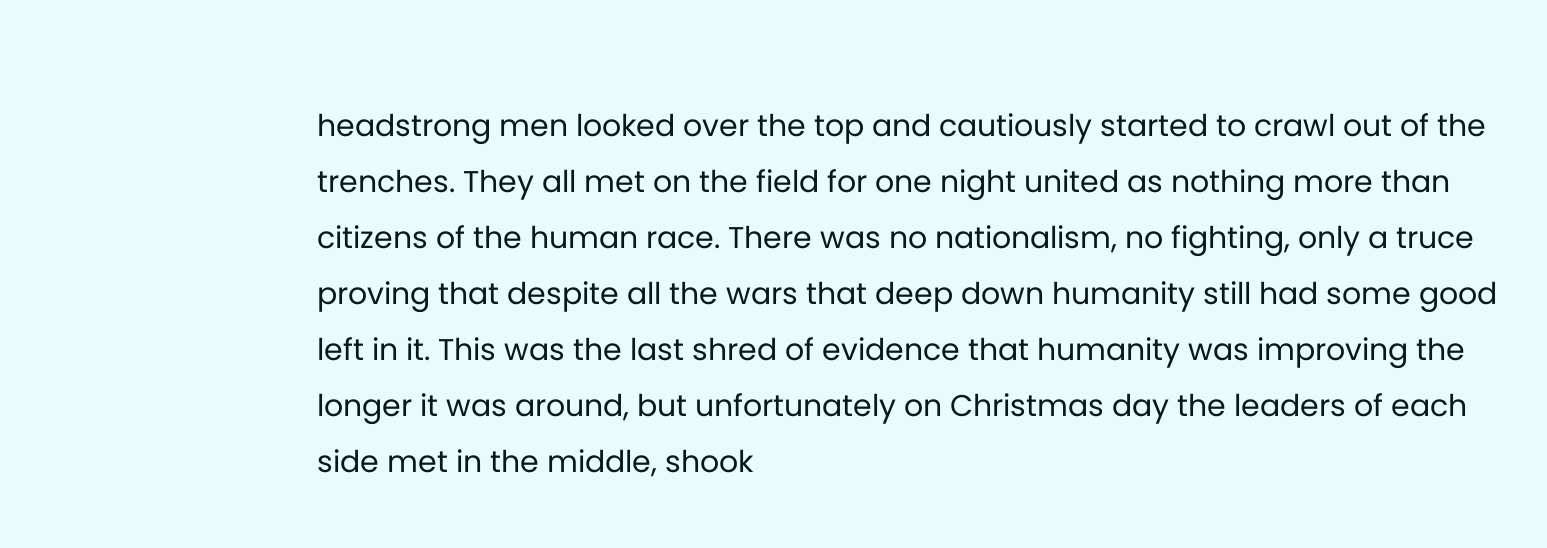headstrong men looked over the top and cautiously started to crawl out of the trenches. They all met on the field for one night united as nothing more than citizens of the human race. There was no nationalism, no fighting, only a truce proving that despite all the wars that deep down humanity still had some good left in it. This was the last shred of evidence that humanity was improving the longer it was around, but unfortunately on Christmas day the leaders of each side met in the middle, shook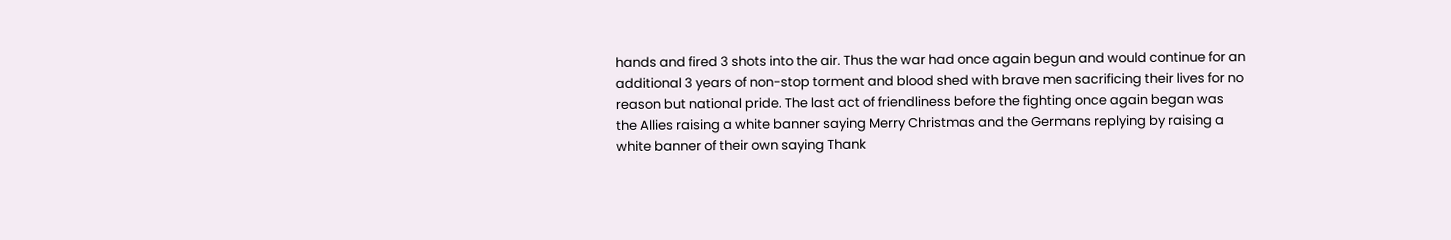hands and fired 3 shots into the air. Thus the war had once again begun and would continue for an additional 3 years of non-stop torment and blood shed with brave men sacrificing their lives for no reason but national pride. The last act of friendliness before the fighting once again began was the Allies raising a white banner saying Merry Christmas and the Germans replying by raising a white banner of their own saying Thank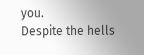you.
Despite the hells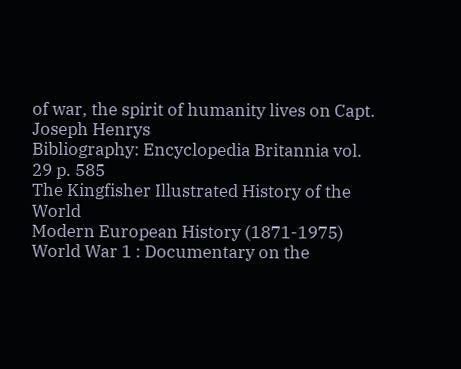of war, the spirit of humanity lives on Capt. Joseph Henrys
Bibliography: Encyclopedia Britannia vol. 29 p. 585
The Kingfisher Illustrated History of the World
Modern European History (1871-1975)
World War 1 : Documentary on the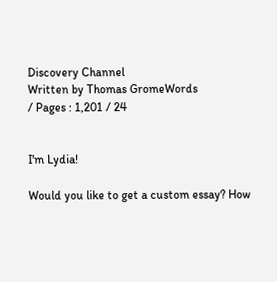Discovery Channel
Written by Thomas GromeWords
/ Pages : 1,201 / 24


I'm Lydia!

Would you like to get a custom essay? How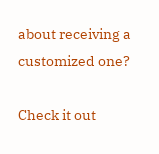about receiving a customized one?

Check it out